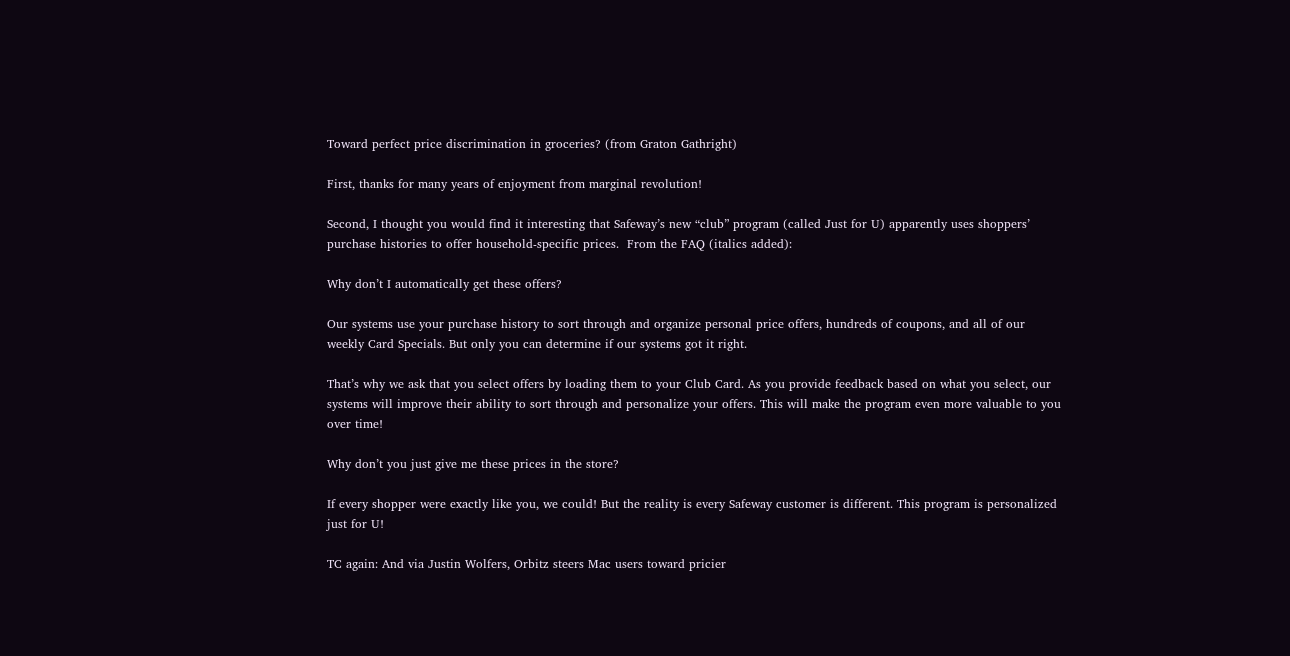Toward perfect price discrimination in groceries? (from Graton Gathright)

First, thanks for many years of enjoyment from marginal revolution!

Second, I thought you would find it interesting that Safeway’s new “club” program (called Just for U) apparently uses shoppers’ purchase histories to offer household-specific prices.  From the FAQ (italics added):

Why don’t I automatically get these offers?

Our systems use your purchase history to sort through and organize personal price offers, hundreds of coupons, and all of our weekly Card Specials. But only you can determine if our systems got it right.

That’s why we ask that you select offers by loading them to your Club Card. As you provide feedback based on what you select, our systems will improve their ability to sort through and personalize your offers. This will make the program even more valuable to you over time!

Why don’t you just give me these prices in the store?

If every shopper were exactly like you, we could! But the reality is every Safeway customer is different. This program is personalized just for U!

TC again: And via Justin Wolfers, Orbitz steers Mac users toward pricier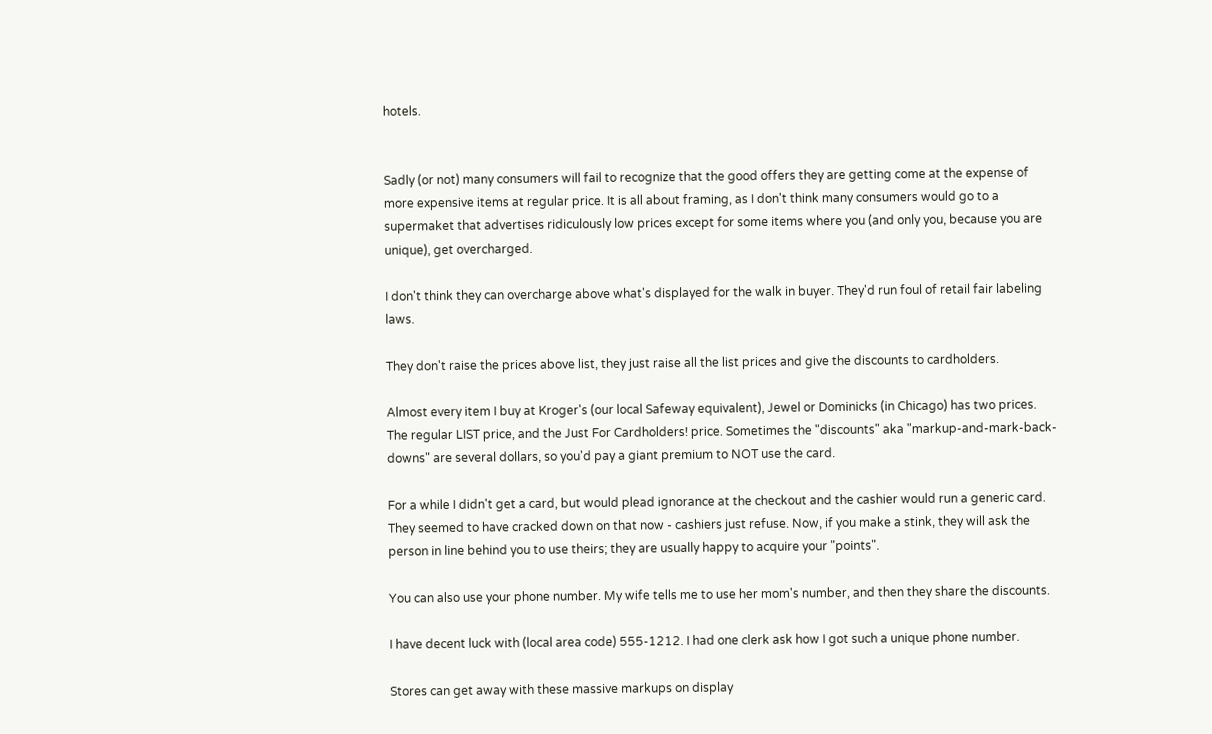hotels.


Sadly (or not) many consumers will fail to recognize that the good offers they are getting come at the expense of more expensive items at regular price. It is all about framing, as I don't think many consumers would go to a supermaket that advertises ridiculously low prices except for some items where you (and only you, because you are unique), get overcharged.

I don't think they can overcharge above what's displayed for the walk in buyer. They'd run foul of retail fair labeling laws.

They don't raise the prices above list, they just raise all the list prices and give the discounts to cardholders.

Almost every item I buy at Kroger's (our local Safeway equivalent), Jewel or Dominicks (in Chicago) has two prices. The regular LIST price, and the Just For Cardholders! price. Sometimes the "discounts" aka "markup-and-mark-back-downs" are several dollars, so you'd pay a giant premium to NOT use the card.

For a while I didn't get a card, but would plead ignorance at the checkout and the cashier would run a generic card. They seemed to have cracked down on that now - cashiers just refuse. Now, if you make a stink, they will ask the person in line behind you to use theirs; they are usually happy to acquire your "points".

You can also use your phone number. My wife tells me to use her mom's number, and then they share the discounts.

I have decent luck with (local area code) 555-1212. I had one clerk ask how I got such a unique phone number.

Stores can get away with these massive markups on display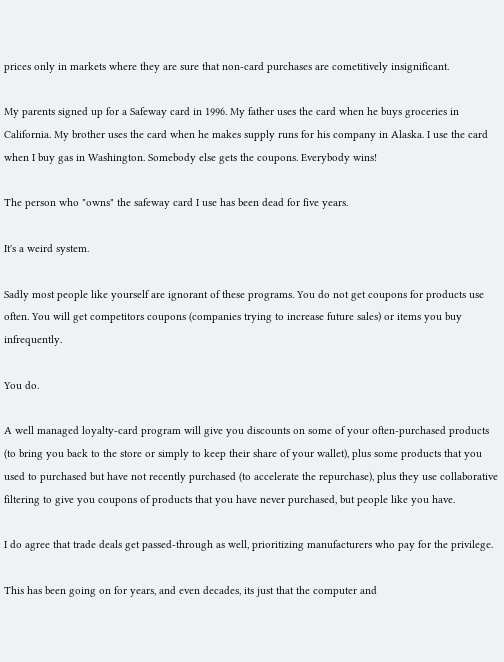prices only in markets where they are sure that non-card purchases are cometitively insignificant.

My parents signed up for a Safeway card in 1996. My father uses the card when he buys groceries in California. My brother uses the card when he makes supply runs for his company in Alaska. I use the card when I buy gas in Washington. Somebody else gets the coupons. Everybody wins!

The person who "owns" the safeway card I use has been dead for five years.

It's a weird system.

Sadly most people like yourself are ignorant of these programs. You do not get coupons for products use often. You will get competitors coupons (companies trying to increase future sales) or items you buy infrequently.

You do.

A well managed loyalty-card program will give you discounts on some of your often-purchased products (to bring you back to the store or simply to keep their share of your wallet), plus some products that you used to purchased but have not recently purchased (to accelerate the repurchase), plus they use collaborative filtering to give you coupons of products that you have never purchased, but people like you have.

I do agree that trade deals get passed-through as well, prioritizing manufacturers who pay for the privilege.

This has been going on for years, and even decades, its just that the computer and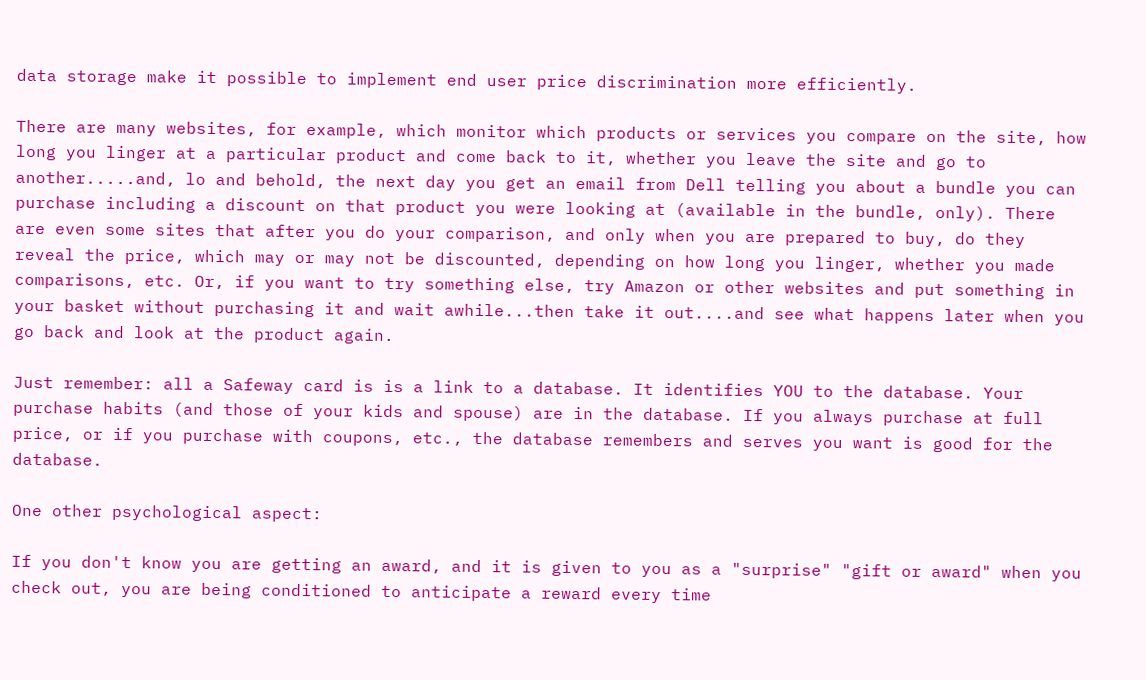data storage make it possible to implement end user price discrimination more efficiently.

There are many websites, for example, which monitor which products or services you compare on the site, how long you linger at a particular product and come back to it, whether you leave the site and go to another.....and, lo and behold, the next day you get an email from Dell telling you about a bundle you can purchase including a discount on that product you were looking at (available in the bundle, only). There are even some sites that after you do your comparison, and only when you are prepared to buy, do they reveal the price, which may or may not be discounted, depending on how long you linger, whether you made comparisons, etc. Or, if you want to try something else, try Amazon or other websites and put something in your basket without purchasing it and wait awhile...then take it out....and see what happens later when you go back and look at the product again.

Just remember: all a Safeway card is is a link to a database. It identifies YOU to the database. Your purchase habits (and those of your kids and spouse) are in the database. If you always purchase at full price, or if you purchase with coupons, etc., the database remembers and serves you want is good for the database.

One other psychological aspect:

If you don't know you are getting an award, and it is given to you as a "surprise" "gift or award" when you check out, you are being conditioned to anticipate a reward every time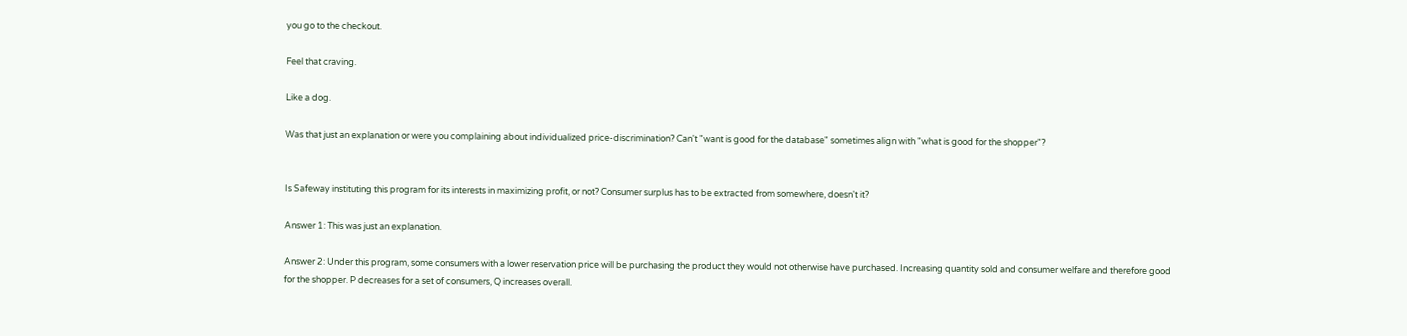you go to the checkout.

Feel that craving.

Like a dog.

Was that just an explanation or were you complaining about individualized price-discrimination? Can't "want is good for the database" sometimes align with "what is good for the shopper"?


Is Safeway instituting this program for its interests in maximizing profit, or not? Consumer surplus has to be extracted from somewhere, doesn't it?

Answer 1: This was just an explanation.

Answer 2: Under this program, some consumers with a lower reservation price will be purchasing the product they would not otherwise have purchased. Increasing quantity sold and consumer welfare and therefore good for the shopper. P decreases for a set of consumers, Q increases overall.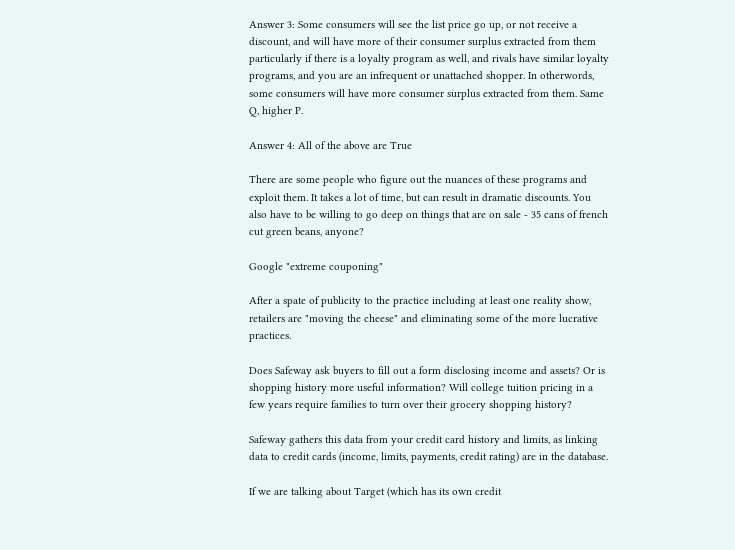Answer 3: Some consumers will see the list price go up, or not receive a discount, and will have more of their consumer surplus extracted from them particularly if there is a loyalty program as well, and rivals have similar loyalty programs, and you are an infrequent or unattached shopper. In otherwords, some consumers will have more consumer surplus extracted from them. Same Q, higher P.

Answer 4: All of the above are True

There are some people who figure out the nuances of these programs and exploit them. It takes a lot of time, but can result in dramatic discounts. You also have to be willing to go deep on things that are on sale - 35 cans of french cut green beans, anyone?

Google "extreme couponing"

After a spate of publicity to the practice including at least one reality show, retailers are "moving the cheese" and eliminating some of the more lucrative practices.

Does Safeway ask buyers to fill out a form disclosing income and assets? Or is shopping history more useful information? Will college tuition pricing in a few years require families to turn over their grocery shopping history?

Safeway gathers this data from your credit card history and limits, as linking data to credit cards (income, limits, payments, credit rating) are in the database.

If we are talking about Target (which has its own credit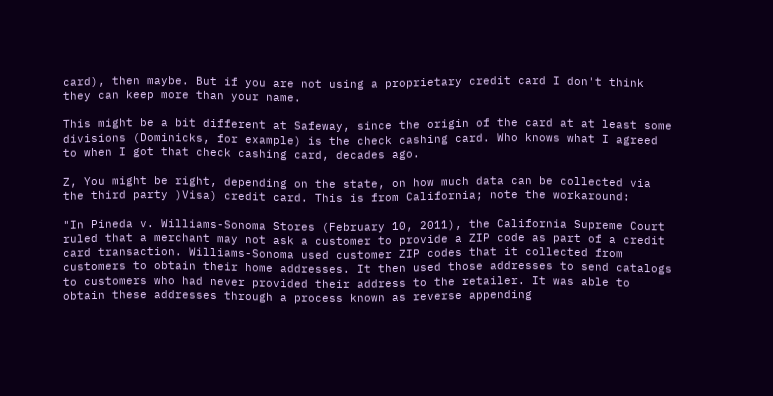card), then maybe. But if you are not using a proprietary credit card I don't think they can keep more than your name.

This might be a bit different at Safeway, since the origin of the card at at least some divisions (Dominicks, for example) is the check cashing card. Who knows what I agreed to when I got that check cashing card, decades ago.

Z, You might be right, depending on the state, on how much data can be collected via the third party )Visa) credit card. This is from California; note the workaround:

"In Pineda v. Williams-Sonoma Stores (February 10, 2011), the California Supreme Court ruled that a merchant may not ask a customer to provide a ZIP code as part of a credit card transaction. Williams-Sonoma used customer ZIP codes that it collected from customers to obtain their home addresses. It then used those addresses to send catalogs to customers who had never provided their address to the retailer. It was able to obtain these addresses through a process known as reverse appending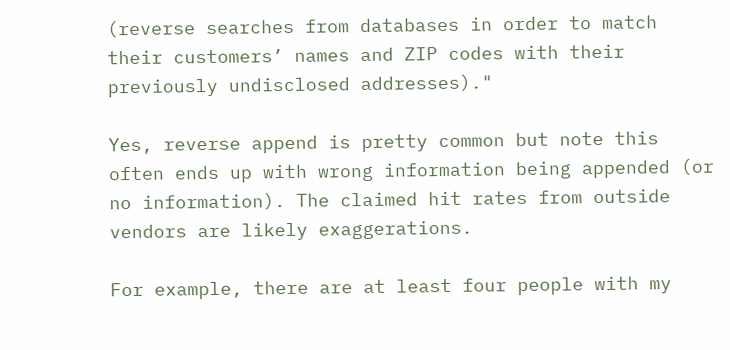(reverse searches from databases in order to match their customers’ names and ZIP codes with their previously undisclosed addresses)."

Yes, reverse append is pretty common but note this often ends up with wrong information being appended (or no information). The claimed hit rates from outside vendors are likely exaggerations.

For example, there are at least four people with my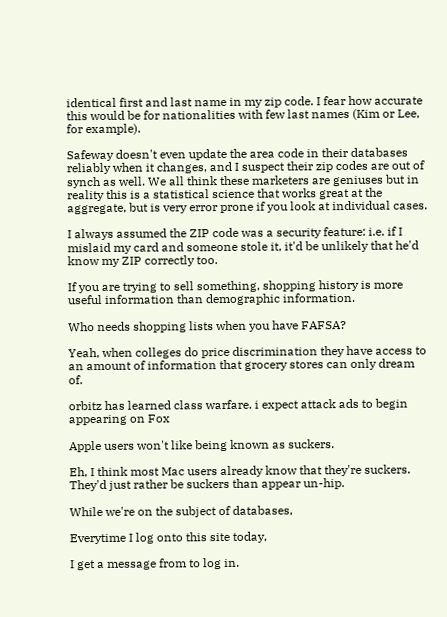identical first and last name in my zip code. I fear how accurate this would be for nationalities with few last names (Kim or Lee, for example).

Safeway doesn't even update the area code in their databases reliably when it changes, and I suspect their zip codes are out of synch as well. We all think these marketers are geniuses but in reality this is a statistical science that works great at the aggregate, but is very error prone if you look at individual cases.

I always assumed the ZIP code was a security feature: i.e. if I mislaid my card and someone stole it, it'd be unlikely that he'd know my ZIP correctly too.

If you are trying to sell something, shopping history is more useful information than demographic information.

Who needs shopping lists when you have FAFSA?

Yeah, when colleges do price discrimination they have access to an amount of information that grocery stores can only dream of.

orbitz has learned class warfare. i expect attack ads to begin appearing on Fox

Apple users won't like being known as suckers.

Eh, I think most Mac users already know that they're suckers. They'd just rather be suckers than appear un-hip.

While we're on the subject of databases,

Everytime I log onto this site today,

I get a message from to log in.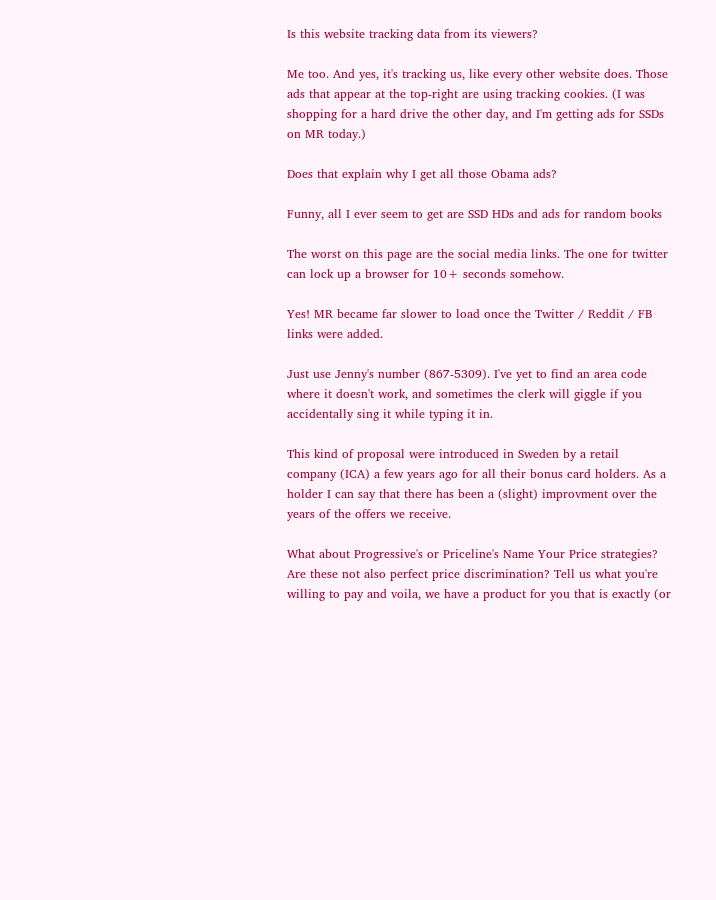Is this website tracking data from its viewers?

Me too. And yes, it's tracking us, like every other website does. Those ads that appear at the top-right are using tracking cookies. (I was shopping for a hard drive the other day, and I'm getting ads for SSDs on MR today.)

Does that explain why I get all those Obama ads?

Funny, all I ever seem to get are SSD HDs and ads for random books

The worst on this page are the social media links. The one for twitter can lock up a browser for 10+ seconds somehow.

Yes! MR became far slower to load once the Twitter / Reddit / FB links were added.

Just use Jenny's number (867-5309). I've yet to find an area code where it doesn't work, and sometimes the clerk will giggle if you accidentally sing it while typing it in.

This kind of proposal were introduced in Sweden by a retail company (ICA) a few years ago for all their bonus card holders. As a holder I can say that there has been a (slight) improvment over the years of the offers we receive.

What about Progressive's or Priceline's Name Your Price strategies? Are these not also perfect price discrimination? Tell us what you're willing to pay and voila, we have a product for you that is exactly (or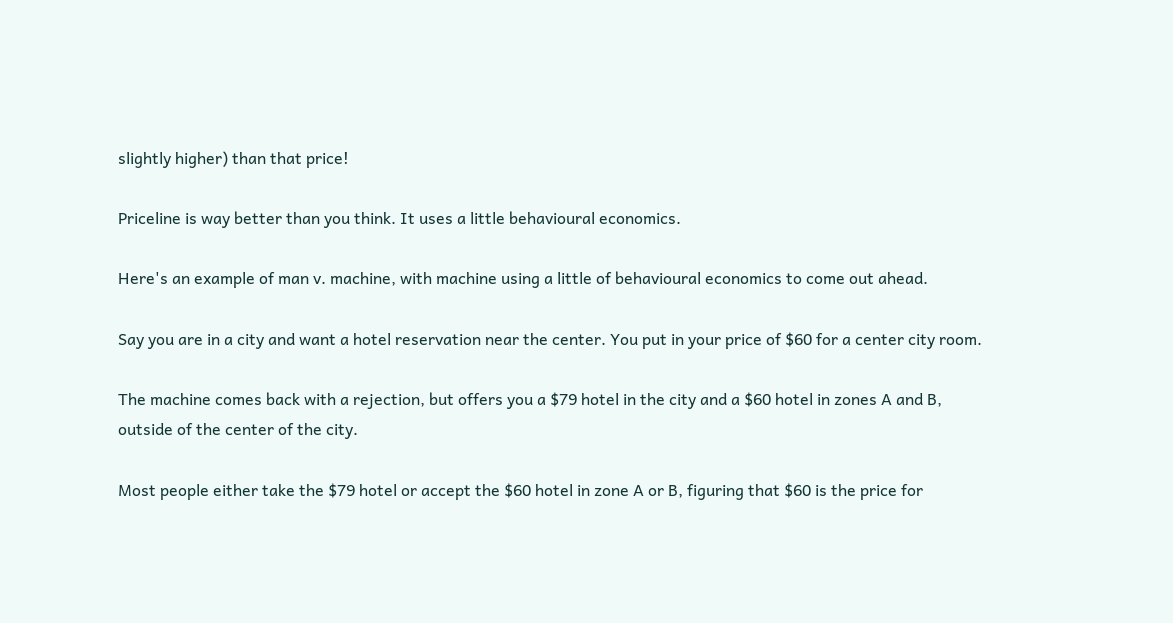slightly higher) than that price!

Priceline is way better than you think. It uses a little behavioural economics.

Here's an example of man v. machine, with machine using a little of behavioural economics to come out ahead.

Say you are in a city and want a hotel reservation near the center. You put in your price of $60 for a center city room.

The machine comes back with a rejection, but offers you a $79 hotel in the city and a $60 hotel in zones A and B, outside of the center of the city.

Most people either take the $79 hotel or accept the $60 hotel in zone A or B, figuring that $60 is the price for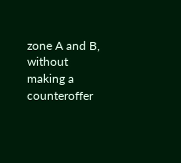zone A and B, without making a counteroffer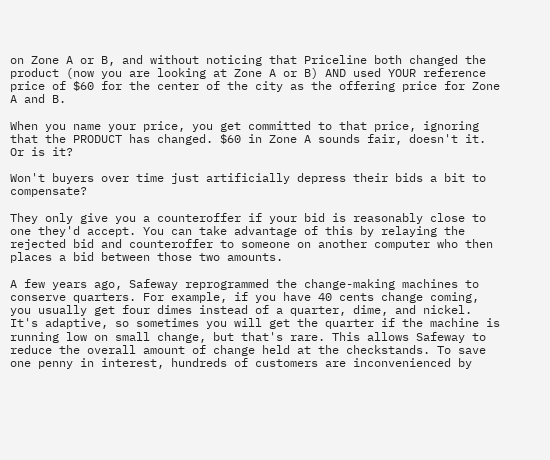on Zone A or B, and without noticing that Priceline both changed the product (now you are looking at Zone A or B) AND used YOUR reference price of $60 for the center of the city as the offering price for Zone A and B.

When you name your price, you get committed to that price, ignoring that the PRODUCT has changed. $60 in Zone A sounds fair, doesn't it. Or is it?

Won't buyers over time just artificially depress their bids a bit to compensate?

They only give you a counteroffer if your bid is reasonably close to one they'd accept. You can take advantage of this by relaying the rejected bid and counteroffer to someone on another computer who then places a bid between those two amounts.

A few years ago, Safeway reprogrammed the change-making machines to conserve quarters. For example, if you have 40 cents change coming, you usually get four dimes instead of a quarter, dime, and nickel. It's adaptive, so sometimes you will get the quarter if the machine is running low on small change, but that's rare. This allows Safeway to reduce the overall amount of change held at the checkstands. To save one penny in interest, hundreds of customers are inconvenienced by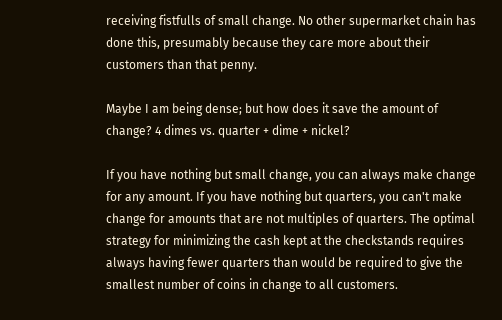receiving fistfulls of small change. No other supermarket chain has done this, presumably because they care more about their customers than that penny.

Maybe I am being dense; but how does it save the amount of change? 4 dimes vs. quarter + dime + nickel?

If you have nothing but small change, you can always make change for any amount. If you have nothing but quarters, you can't make change for amounts that are not multiples of quarters. The optimal strategy for minimizing the cash kept at the checkstands requires always having fewer quarters than would be required to give the smallest number of coins in change to all customers.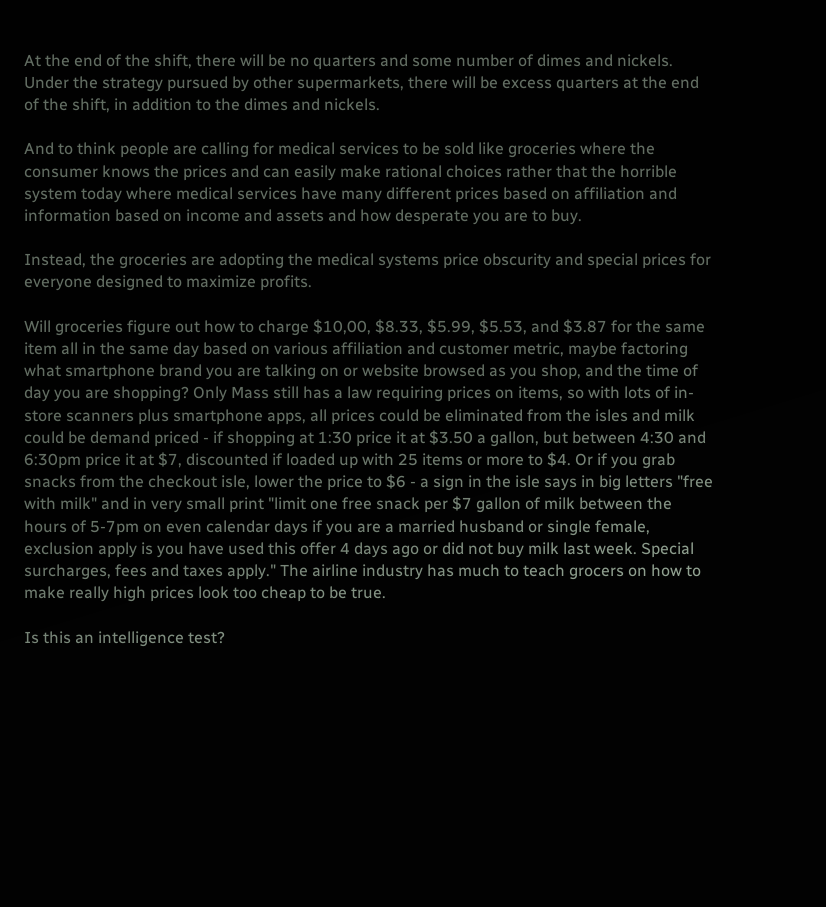At the end of the shift, there will be no quarters and some number of dimes and nickels. Under the strategy pursued by other supermarkets, there will be excess quarters at the end of the shift, in addition to the dimes and nickels.

And to think people are calling for medical services to be sold like groceries where the consumer knows the prices and can easily make rational choices rather that the horrible system today where medical services have many different prices based on affiliation and information based on income and assets and how desperate you are to buy.

Instead, the groceries are adopting the medical systems price obscurity and special prices for everyone designed to maximize profits.

Will groceries figure out how to charge $10,00, $8.33, $5.99, $5.53, and $3.87 for the same item all in the same day based on various affiliation and customer metric, maybe factoring what smartphone brand you are talking on or website browsed as you shop, and the time of day you are shopping? Only Mass still has a law requiring prices on items, so with lots of in-store scanners plus smartphone apps, all prices could be eliminated from the isles and milk could be demand priced - if shopping at 1:30 price it at $3.50 a gallon, but between 4:30 and 6:30pm price it at $7, discounted if loaded up with 25 items or more to $4. Or if you grab snacks from the checkout isle, lower the price to $6 - a sign in the isle says in big letters "free with milk" and in very small print "limit one free snack per $7 gallon of milk between the hours of 5-7pm on even calendar days if you are a married husband or single female, exclusion apply is you have used this offer 4 days ago or did not buy milk last week. Special surcharges, fees and taxes apply." The airline industry has much to teach grocers on how to make really high prices look too cheap to be true.

Is this an intelligence test?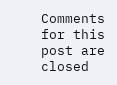Comments for this post are closed